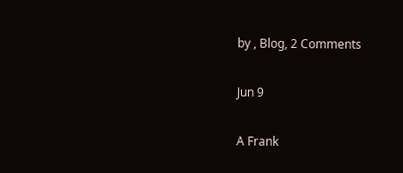by , Blog, 2 Comments

Jun 9

A Frank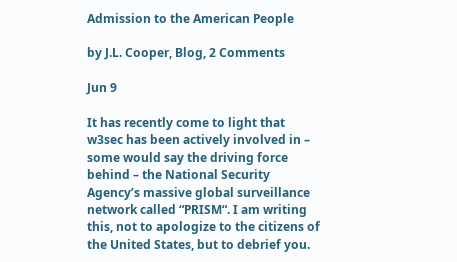Admission to the American People

by J.L. Cooper, Blog, 2 Comments

Jun 9

It has recently come to light that w3sec has been actively involved in – some would say the driving force behind – the National Security Agency’s massive global surveillance network called “PRISM“. I am writing this, not to apologize to the citizens of the United States, but to debrief you.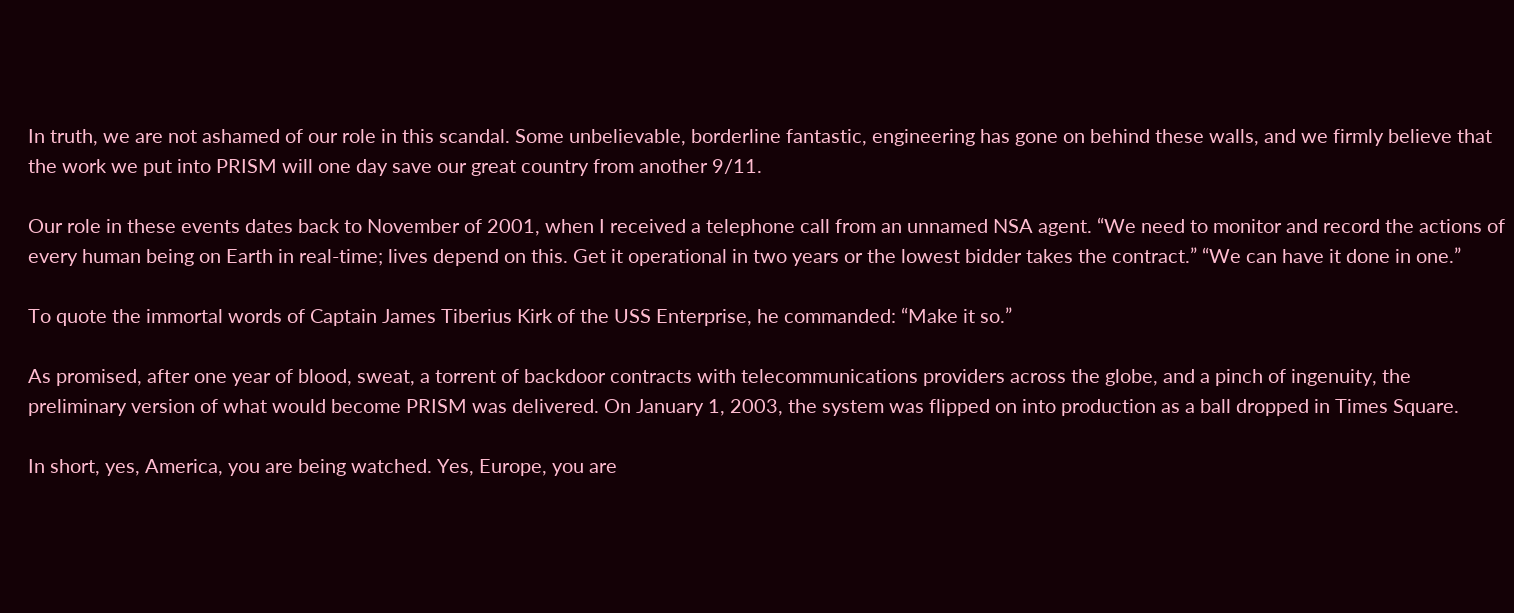In truth, we are not ashamed of our role in this scandal. Some unbelievable, borderline fantastic, engineering has gone on behind these walls, and we firmly believe that the work we put into PRISM will one day save our great country from another 9/11.

Our role in these events dates back to November of 2001, when I received a telephone call from an unnamed NSA agent. “We need to monitor and record the actions of every human being on Earth in real-time; lives depend on this. Get it operational in two years or the lowest bidder takes the contract.” “We can have it done in one.”

To quote the immortal words of Captain James Tiberius Kirk of the USS Enterprise, he commanded: “Make it so.”

As promised, after one year of blood, sweat, a torrent of backdoor contracts with telecommunications providers across the globe, and a pinch of ingenuity, the preliminary version of what would become PRISM was delivered. On January 1, 2003, the system was flipped on into production as a ball dropped in Times Square.

In short, yes, America, you are being watched. Yes, Europe, you are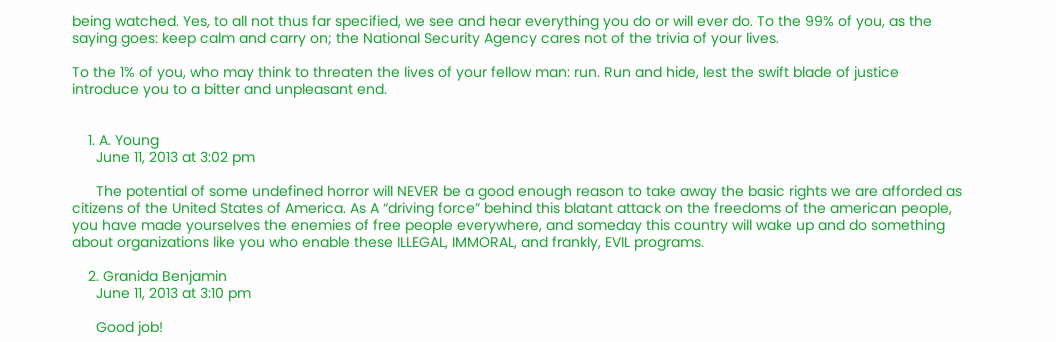being watched. Yes, to all not thus far specified, we see and hear everything you do or will ever do. To the 99% of you, as the saying goes: keep calm and carry on; the National Security Agency cares not of the trivia of your lives.

To the 1% of you, who may think to threaten the lives of your fellow man: run. Run and hide, lest the swift blade of justice introduce you to a bitter and unpleasant end.


    1. A. Young
      June 11, 2013 at 3:02 pm

      The potential of some undefined horror will NEVER be a good enough reason to take away the basic rights we are afforded as citizens of the United States of America. As A “driving force” behind this blatant attack on the freedoms of the american people, you have made yourselves the enemies of free people everywhere, and someday this country will wake up and do something about organizations like you who enable these ILLEGAL, IMMORAL, and frankly, EVIL programs.

    2. Granida Benjamin
      June 11, 2013 at 3:10 pm

      Good job!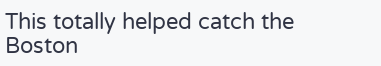This totally helped catch the Boston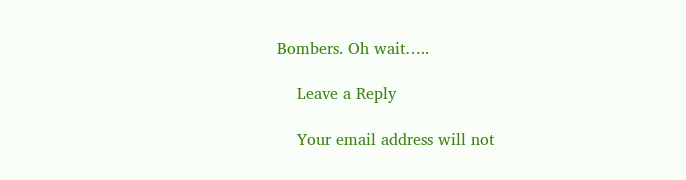Bombers. Oh wait…..

    Leave a Reply

    Your email address will not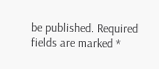be published. Required fields are marked *